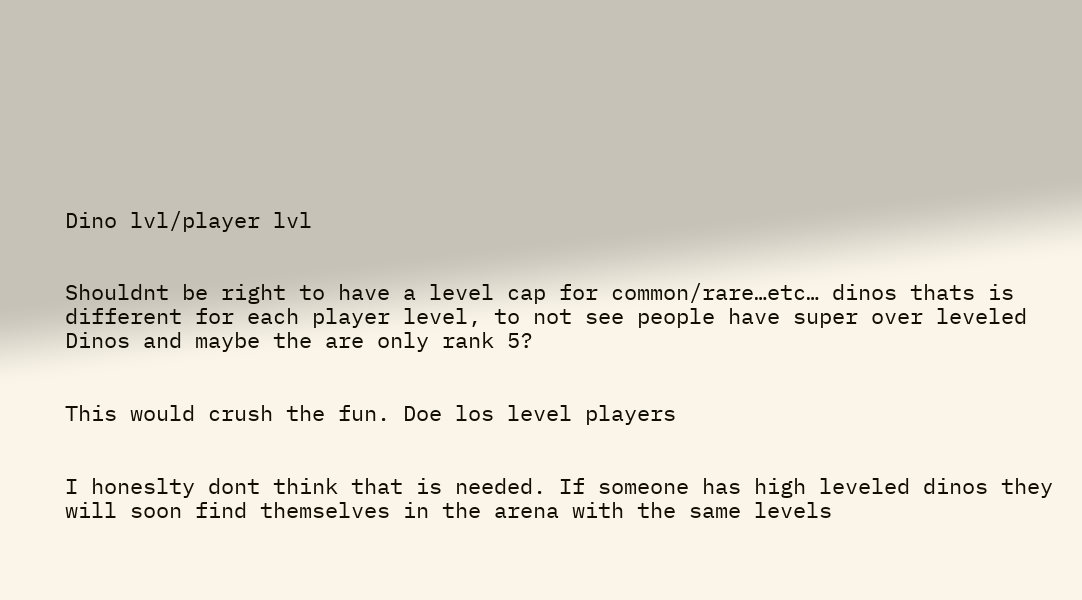Dino lvl/player lvl


Shouldnt be right to have a level cap for common/rare…etc… dinos thats is different for each player level, to not see people have super over leveled Dinos and maybe the are only rank 5?


This would crush the fun. Doe los level players


I honeslty dont think that is needed. If someone has high leveled dinos they will soon find themselves in the arena with the same levels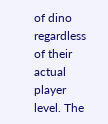of dino regardless of their actual player level. The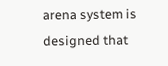arena system is designed that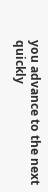you advance to the next quickly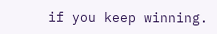if you keep winning.